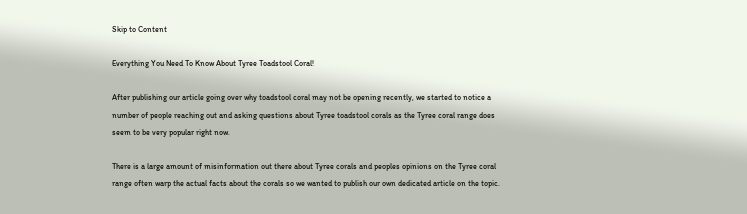Skip to Content

Everything You Need To Know About Tyree Toadstool Coral!

After publishing our article going over why toadstool coral may not be opening recently, we started to notice a number of people reaching out and asking questions about Tyree toadstool corals as the Tyree coral range does seem to be very popular right now.

There is a large amount of misinformation out there about Tyree corals and peoples opinions on the Tyree coral range often warp the actual facts about the corals so we wanted to publish our own dedicated article on the topic.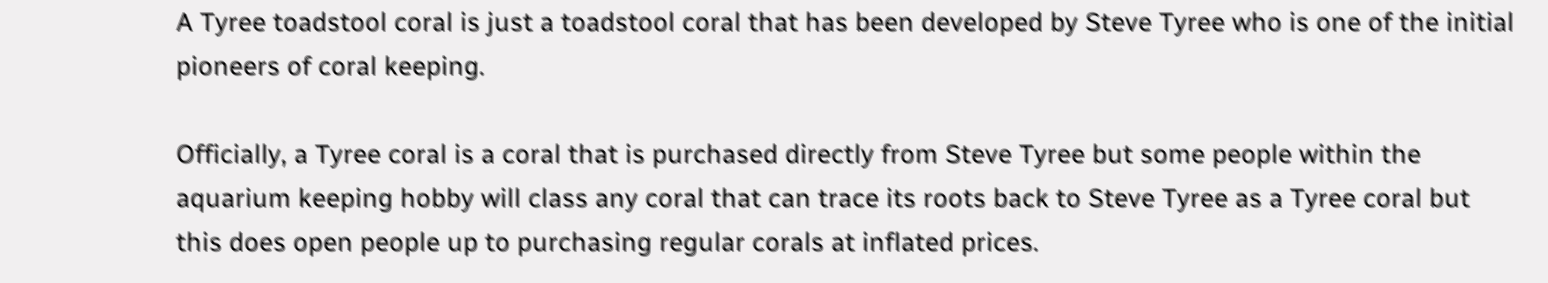A Tyree toadstool coral is just a toadstool coral that has been developed by Steve Tyree who is one of the initial pioneers of coral keeping.

Officially, a Tyree coral is a coral that is purchased directly from Steve Tyree but some people within the aquarium keeping hobby will class any coral that can trace its roots back to Steve Tyree as a Tyree coral but this does open people up to purchasing regular corals at inflated prices.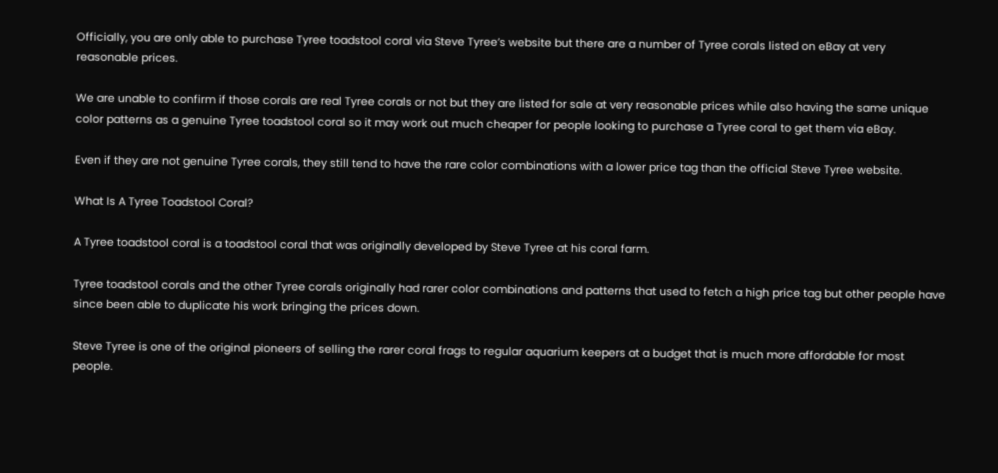Officially, you are only able to purchase Tyree toadstool coral via Steve Tyree’s website but there are a number of Tyree corals listed on eBay at very reasonable prices.

We are unable to confirm if those corals are real Tyree corals or not but they are listed for sale at very reasonable prices while also having the same unique color patterns as a genuine Tyree toadstool coral so it may work out much cheaper for people looking to purchase a Tyree coral to get them via eBay.

Even if they are not genuine Tyree corals, they still tend to have the rare color combinations with a lower price tag than the official Steve Tyree website.

What Is A Tyree Toadstool Coral?

A Tyree toadstool coral is a toadstool coral that was originally developed by Steve Tyree at his coral farm.

Tyree toadstool corals and the other Tyree corals originally had rarer color combinations and patterns that used to fetch a high price tag but other people have since been able to duplicate his work bringing the prices down.

Steve Tyree is one of the original pioneers of selling the rarer coral frags to regular aquarium keepers at a budget that is much more affordable for most people.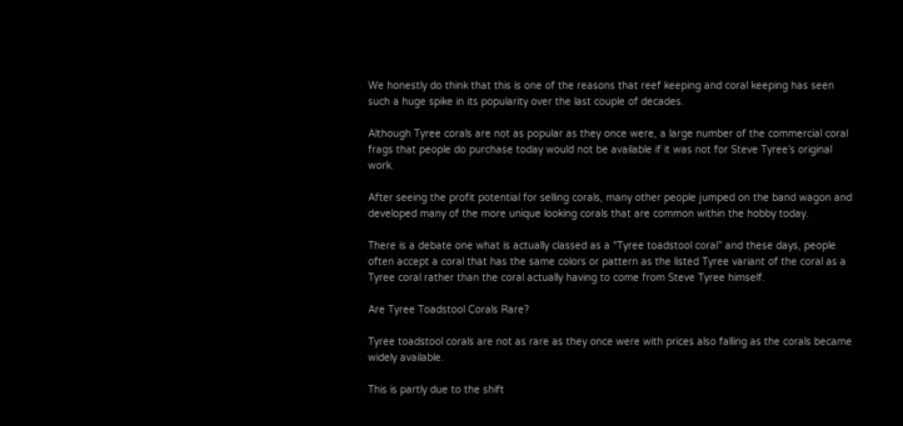We honestly do think that this is one of the reasons that reef keeping and coral keeping has seen such a huge spike in its popularity over the last couple of decades.

Although Tyree corals are not as popular as they once were, a large number of the commercial coral frags that people do purchase today would not be available if it was not for Steve Tyree’s original work.

After seeing the profit potential for selling corals, many other people jumped on the band wagon and developed many of the more unique looking corals that are common within the hobby today.

There is a debate one what is actually classed as a “Tyree toadstool coral” and these days, people often accept a coral that has the same colors or pattern as the listed Tyree variant of the coral as a Tyree coral rather than the coral actually having to come from Steve Tyree himself.

Are Tyree Toadstool Corals Rare?

Tyree toadstool corals are not as rare as they once were with prices also falling as the corals became widely available.

This is partly due to the shift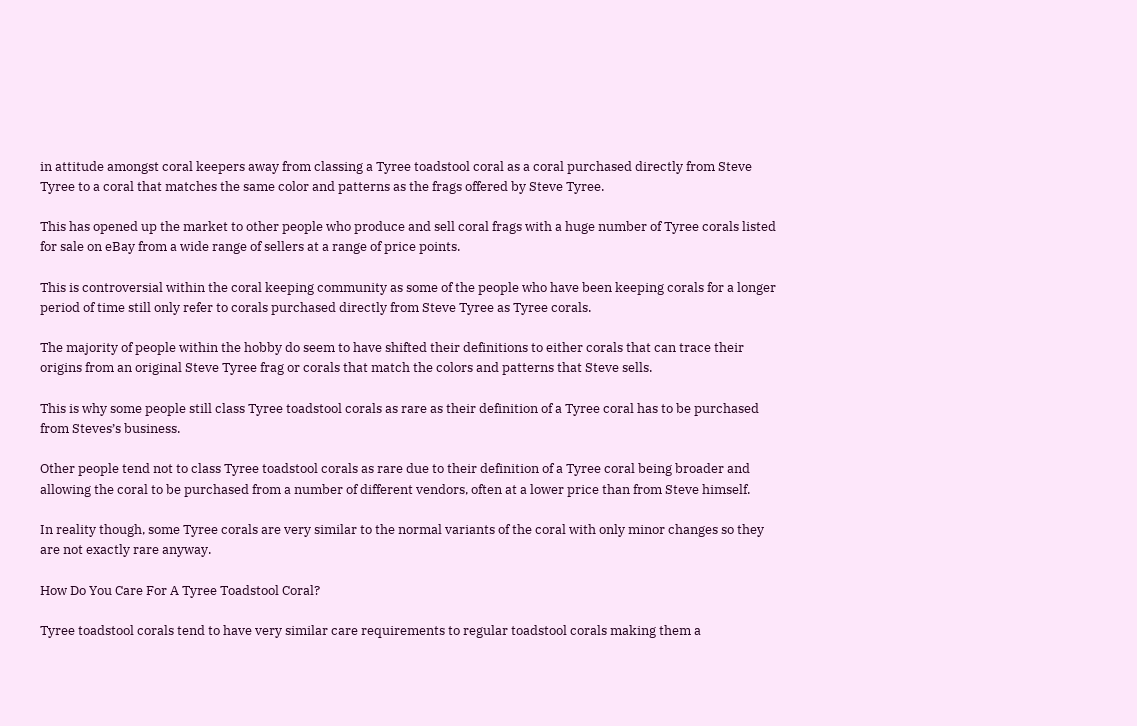in attitude amongst coral keepers away from classing a Tyree toadstool coral as a coral purchased directly from Steve Tyree to a coral that matches the same color and patterns as the frags offered by Steve Tyree.

This has opened up the market to other people who produce and sell coral frags with a huge number of Tyree corals listed for sale on eBay from a wide range of sellers at a range of price points.

This is controversial within the coral keeping community as some of the people who have been keeping corals for a longer period of time still only refer to corals purchased directly from Steve Tyree as Tyree corals.

The majority of people within the hobby do seem to have shifted their definitions to either corals that can trace their origins from an original Steve Tyree frag or corals that match the colors and patterns that Steve sells.

This is why some people still class Tyree toadstool corals as rare as their definition of a Tyree coral has to be purchased from Steves’s business.

Other people tend not to class Tyree toadstool corals as rare due to their definition of a Tyree coral being broader and allowing the coral to be purchased from a number of different vendors, often at a lower price than from Steve himself.

In reality though, some Tyree corals are very similar to the normal variants of the coral with only minor changes so they are not exactly rare anyway.

How Do You Care For A Tyree Toadstool Coral?

Tyree toadstool corals tend to have very similar care requirements to regular toadstool corals making them a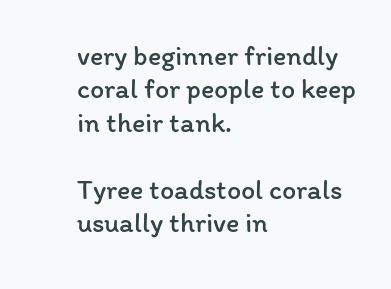very beginner friendly coral for people to keep in their tank.

Tyree toadstool corals usually thrive in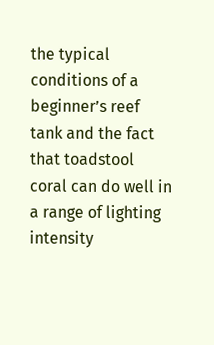the typical conditions of a beginner’s reef tank and the fact that toadstool coral can do well in a range of lighting intensity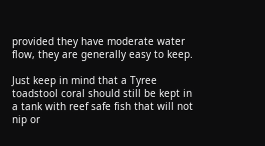provided they have moderate water flow, they are generally easy to keep.

Just keep in mind that a Tyree toadstool coral should still be kept in a tank with reef safe fish that will not nip or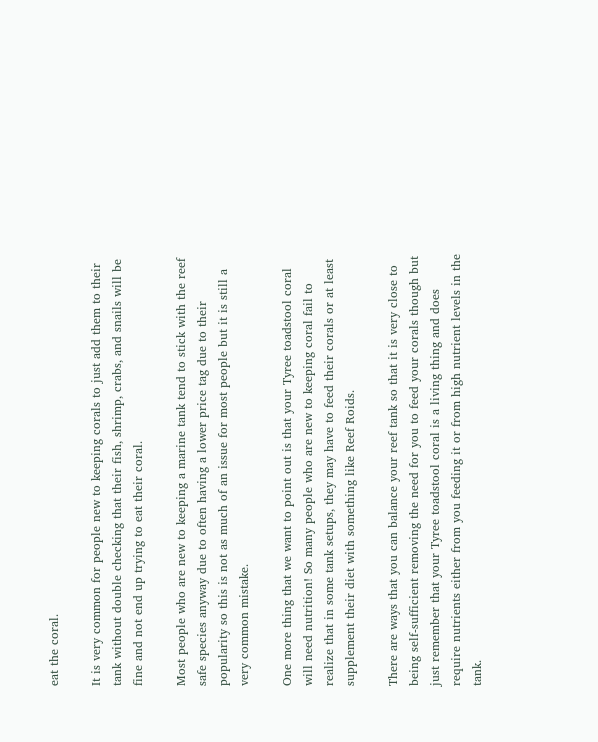eat the coral.

It is very common for people new to keeping corals to just add them to their tank without double checking that their fish, shrimp, crabs, and snails will be fine and not end up trying to eat their coral.

Most people who are new to keeping a marine tank tend to stick with the reef safe species anyway due to often having a lower price tag due to their popularity so this is not as much of an issue for most people but it is still a very common mistake.

One more thing that we want to point out is that your Tyree toadstool coral will need nutrition! So many people who are new to keeping coral fail to realize that in some tank setups, they may have to feed their corals or at least supplement their diet with something like Reef Roids.

There are ways that you can balance your reef tank so that it is very close to being self-sufficient removing the need for you to feed your corals though but just remember that your Tyree toadstool coral is a living thing and does require nutrients either from you feeding it or from high nutrient levels in the tank.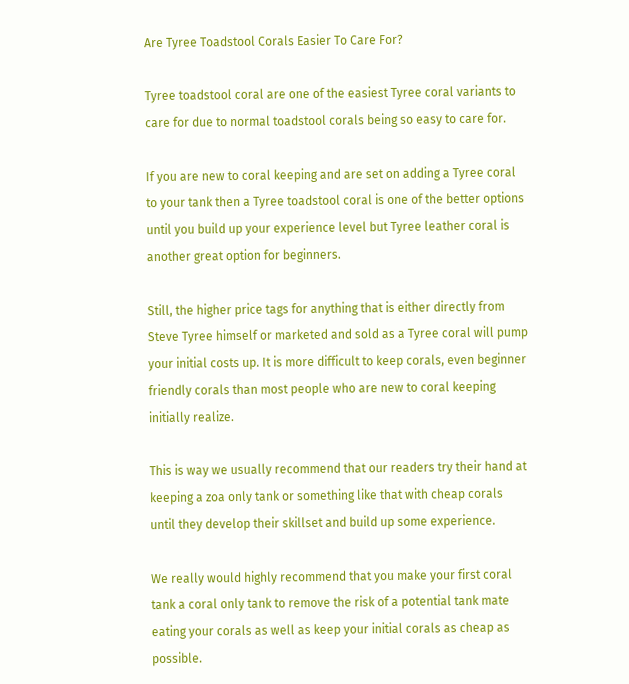Are Tyree Toadstool Corals Easier To Care For?

Tyree toadstool coral are one of the easiest Tyree coral variants to care for due to normal toadstool corals being so easy to care for.

If you are new to coral keeping and are set on adding a Tyree coral to your tank then a Tyree toadstool coral is one of the better options until you build up your experience level but Tyree leather coral is another great option for beginners.

Still, the higher price tags for anything that is either directly from Steve Tyree himself or marketed and sold as a Tyree coral will pump your initial costs up. It is more difficult to keep corals, even beginner friendly corals than most people who are new to coral keeping initially realize.

This is way we usually recommend that our readers try their hand at keeping a zoa only tank or something like that with cheap corals until they develop their skillset and build up some experience.

We really would highly recommend that you make your first coral tank a coral only tank to remove the risk of a potential tank mate eating your corals as well as keep your initial corals as cheap as possible.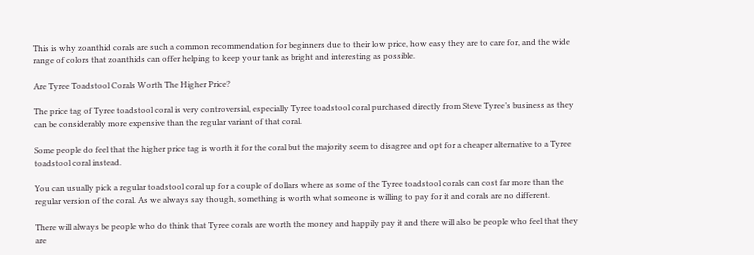This is why zoanthid corals are such a common recommendation for beginners due to their low price, how easy they are to care for, and the wide range of colors that zoanthids can offer helping to keep your tank as bright and interesting as possible.

Are Tyree Toadstool Corals Worth The Higher Price?

The price tag of Tyree toadstool coral is very controversial, especially Tyree toadstool coral purchased directly from Steve Tyree’s business as they can be considerably more expensive than the regular variant of that coral.

Some people do feel that the higher price tag is worth it for the coral but the majority seem to disagree and opt for a cheaper alternative to a Tyree toadstool coral instead.

You can usually pick a regular toadstool coral up for a couple of dollars where as some of the Tyree toadstool corals can cost far more than the regular version of the coral. As we always say though, something is worth what someone is willing to pay for it and corals are no different.

There will always be people who do think that Tyree corals are worth the money and happily pay it and there will also be people who feel that they are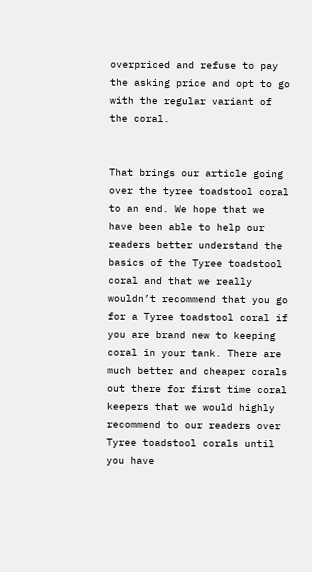overpriced and refuse to pay the asking price and opt to go with the regular variant of the coral.


That brings our article going over the tyree toadstool coral to an end. We hope that we have been able to help our readers better understand the basics of the Tyree toadstool coral and that we really wouldn’t recommend that you go for a Tyree toadstool coral if you are brand new to keeping coral in your tank. There are much better and cheaper corals out there for first time coral keepers that we would highly recommend to our readers over Tyree toadstool corals until you have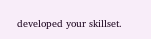developed your skillset.